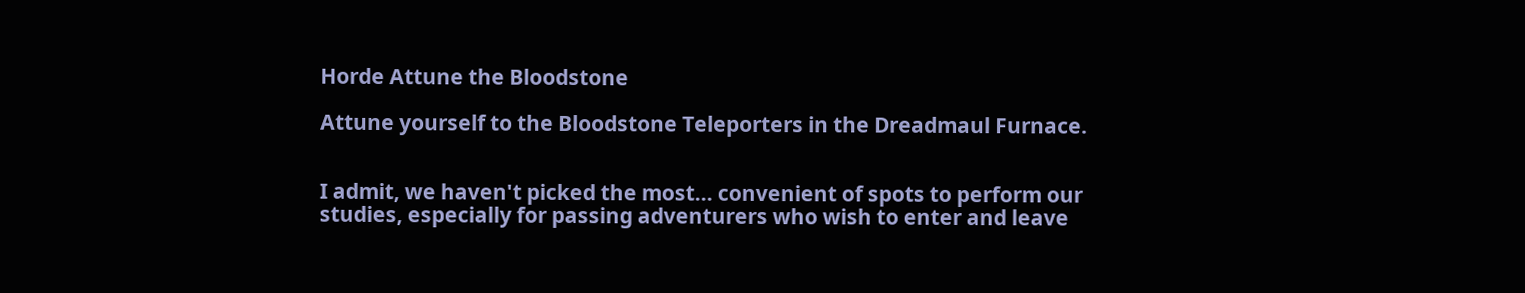Horde Attune the Bloodstone

Attune yourself to the Bloodstone Teleporters in the Dreadmaul Furnace.


I admit, we haven't picked the most... convenient of spots to perform our studies, especially for passing adventurers who wish to enter and leave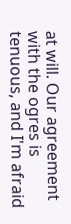at will. Our agreement with the ogres is tenuous, and I'm afraid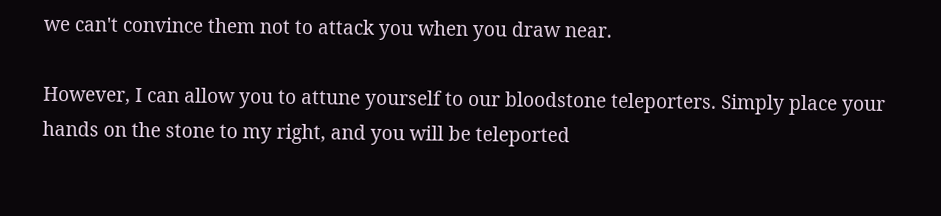we can't convince them not to attack you when you draw near.

However, I can allow you to attune yourself to our bloodstone teleporters. Simply place your hands on the stone to my right, and you will be teleported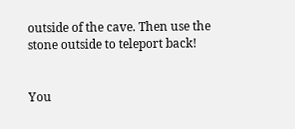outside of the cave. Then use the stone outside to teleport back!


You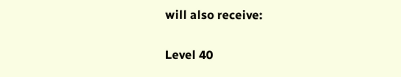will also receive:

Level 40